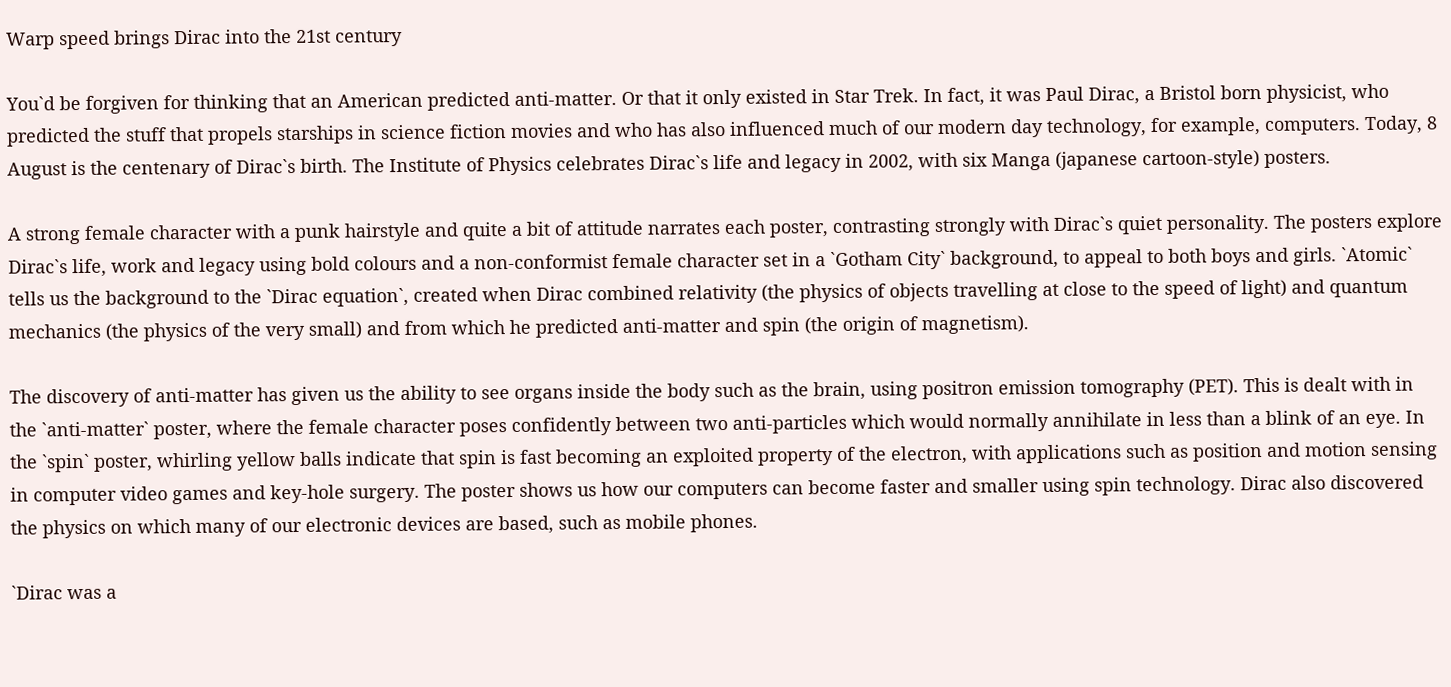Warp speed brings Dirac into the 21st century

You`d be forgiven for thinking that an American predicted anti-matter. Or that it only existed in Star Trek. In fact, it was Paul Dirac, a Bristol born physicist, who predicted the stuff that propels starships in science fiction movies and who has also influenced much of our modern day technology, for example, computers. Today, 8 August is the centenary of Dirac`s birth. The Institute of Physics celebrates Dirac`s life and legacy in 2002, with six Manga (japanese cartoon-style) posters.

A strong female character with a punk hairstyle and quite a bit of attitude narrates each poster, contrasting strongly with Dirac`s quiet personality. The posters explore Dirac`s life, work and legacy using bold colours and a non-conformist female character set in a `Gotham City` background, to appeal to both boys and girls. `Atomic` tells us the background to the `Dirac equation`, created when Dirac combined relativity (the physics of objects travelling at close to the speed of light) and quantum mechanics (the physics of the very small) and from which he predicted anti-matter and spin (the origin of magnetism).

The discovery of anti-matter has given us the ability to see organs inside the body such as the brain, using positron emission tomography (PET). This is dealt with in the `anti-matter` poster, where the female character poses confidently between two anti-particles which would normally annihilate in less than a blink of an eye. In the `spin` poster, whirling yellow balls indicate that spin is fast becoming an exploited property of the electron, with applications such as position and motion sensing in computer video games and key-hole surgery. The poster shows us how our computers can become faster and smaller using spin technology. Dirac also discovered the physics on which many of our electronic devices are based, such as mobile phones.

`Dirac was a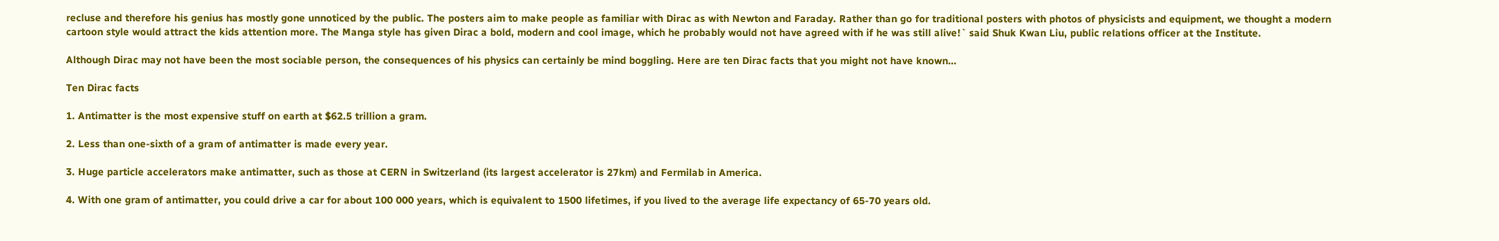recluse and therefore his genius has mostly gone unnoticed by the public. The posters aim to make people as familiar with Dirac as with Newton and Faraday. Rather than go for traditional posters with photos of physicists and equipment, we thought a modern cartoon style would attract the kids attention more. The Manga style has given Dirac a bold, modern and cool image, which he probably would not have agreed with if he was still alive!` said Shuk Kwan Liu, public relations officer at the Institute.

Although Dirac may not have been the most sociable person, the consequences of his physics can certainly be mind boggling. Here are ten Dirac facts that you might not have known…

Ten Dirac facts

1. Antimatter is the most expensive stuff on earth at $62.5 trillion a gram.

2. Less than one-sixth of a gram of antimatter is made every year.

3. Huge particle accelerators make antimatter, such as those at CERN in Switzerland (its largest accelerator is 27km) and Fermilab in America.

4. With one gram of antimatter, you could drive a car for about 100 000 years, which is equivalent to 1500 lifetimes, if you lived to the average life expectancy of 65-70 years old.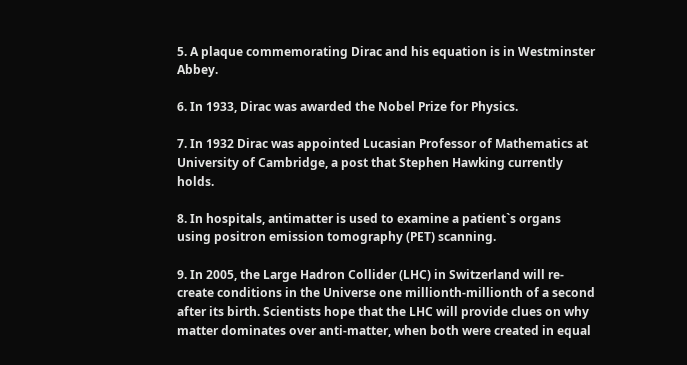5. A plaque commemorating Dirac and his equation is in Westminster Abbey.

6. In 1933, Dirac was awarded the Nobel Prize for Physics.

7. In 1932 Dirac was appointed Lucasian Professor of Mathematics at University of Cambridge, a post that Stephen Hawking currently holds.

8. In hospitals, antimatter is used to examine a patient`s organs using positron emission tomography (PET) scanning.

9. In 2005, the Large Hadron Collider (LHC) in Switzerland will re-create conditions in the Universe one millionth-millionth of a second after its birth. Scientists hope that the LHC will provide clues on why matter dominates over anti-matter, when both were created in equal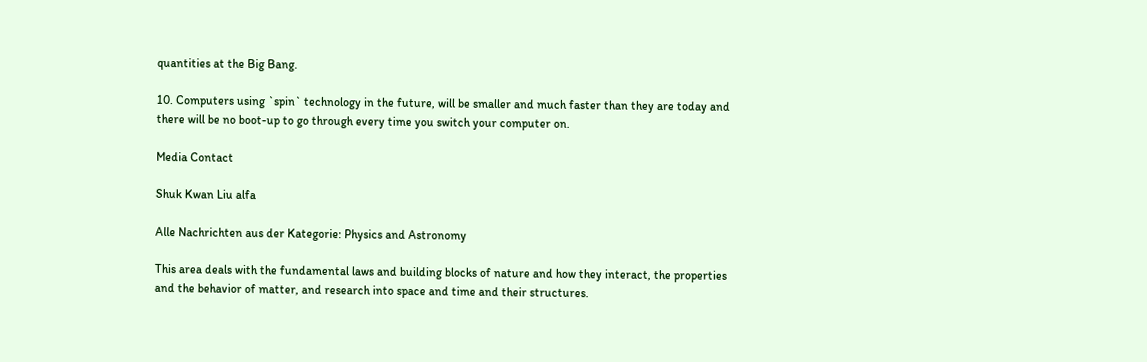quantities at the Big Bang.

10. Computers using `spin` technology in the future, will be smaller and much faster than they are today and there will be no boot-up to go through every time you switch your computer on.

Media Contact

Shuk Kwan Liu alfa

Alle Nachrichten aus der Kategorie: Physics and Astronomy

This area deals with the fundamental laws and building blocks of nature and how they interact, the properties and the behavior of matter, and research into space and time and their structures.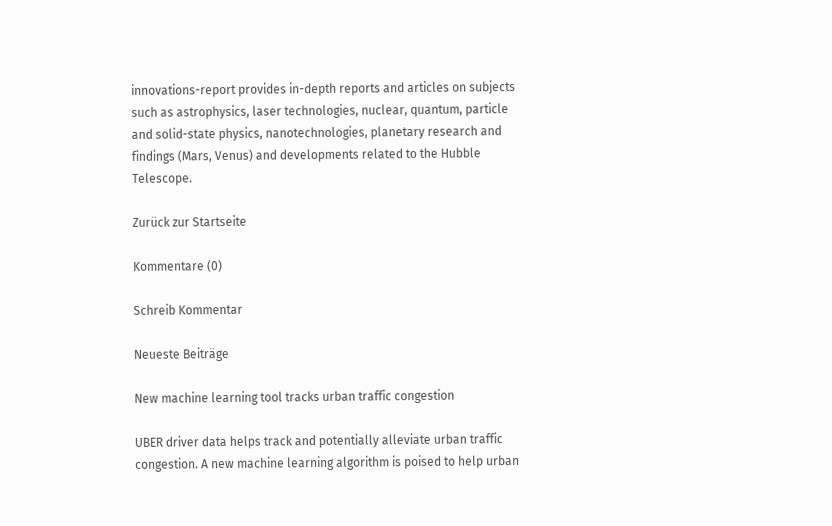innovations-report provides in-depth reports and articles on subjects such as astrophysics, laser technologies, nuclear, quantum, particle and solid-state physics, nanotechnologies, planetary research and findings (Mars, Venus) and developments related to the Hubble Telescope.

Zurück zur Startseite

Kommentare (0)

Schreib Kommentar

Neueste Beiträge

New machine learning tool tracks urban traffic congestion

UBER driver data helps track and potentially alleviate urban traffic congestion. A new machine learning algorithm is poised to help urban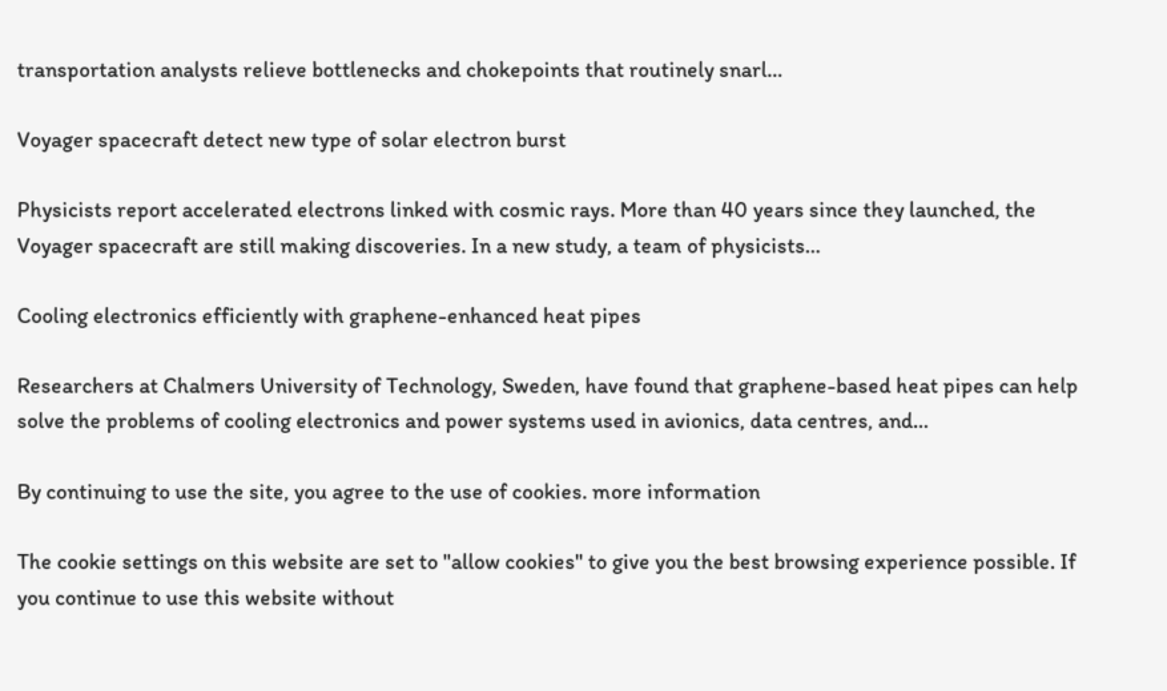transportation analysts relieve bottlenecks and chokepoints that routinely snarl…

Voyager spacecraft detect new type of solar electron burst

Physicists report accelerated electrons linked with cosmic rays. More than 40 years since they launched, the Voyager spacecraft are still making discoveries. In a new study, a team of physicists…

Cooling electronics efficiently with graphene-enhanced heat pipes

Researchers at Chalmers University of Technology, Sweden, have found that graphene-based heat pipes can help solve the problems of cooling electronics and power systems used in avionics, data centres, and…

By continuing to use the site, you agree to the use of cookies. more information

The cookie settings on this website are set to "allow cookies" to give you the best browsing experience possible. If you continue to use this website without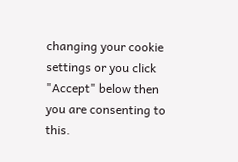changing your cookie settings or you click "Accept" below then you are consenting to this.